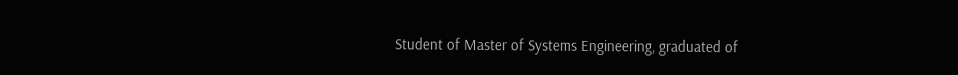Student of Master of Systems Engineering, graduated of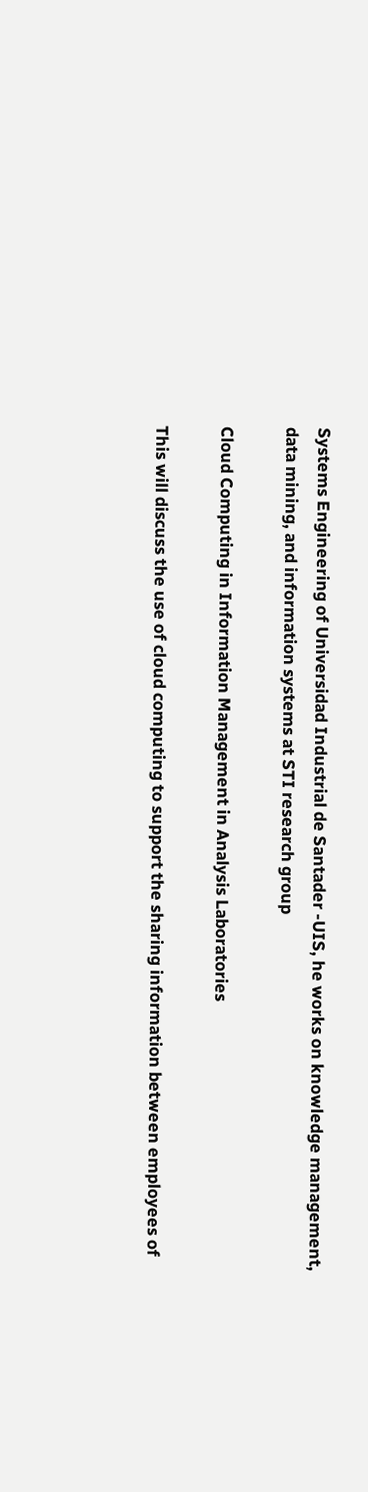Systems Engineering of Universidad Industrial de Santader -UIS, he works on knowledge management, data mining, and information systems at STI research group

Cloud Computing in Information Management in Analysis Laboratories

This will discuss the use of cloud computing to support the sharing information between employees of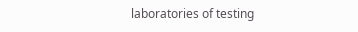laboratories of testing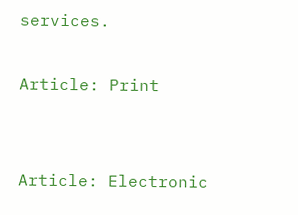services.

Article: Print


Article: Electronic